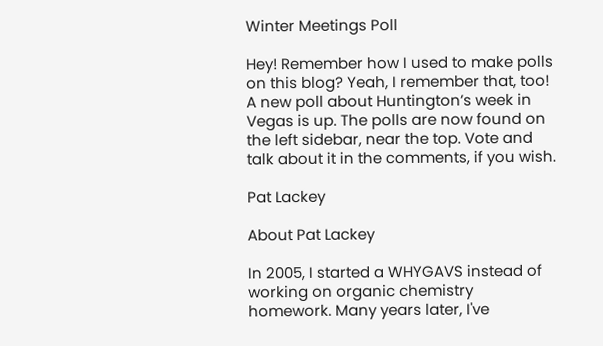Winter Meetings Poll

Hey! Remember how I used to make polls on this blog? Yeah, I remember that, too! A new poll about Huntington’s week in Vegas is up. The polls are now found on the left sidebar, near the top. Vote and talk about it in the comments, if you wish.

Pat Lackey

About Pat Lackey

In 2005, I started a WHYGAVS instead of working on organic chemistry homework. Many years later, I've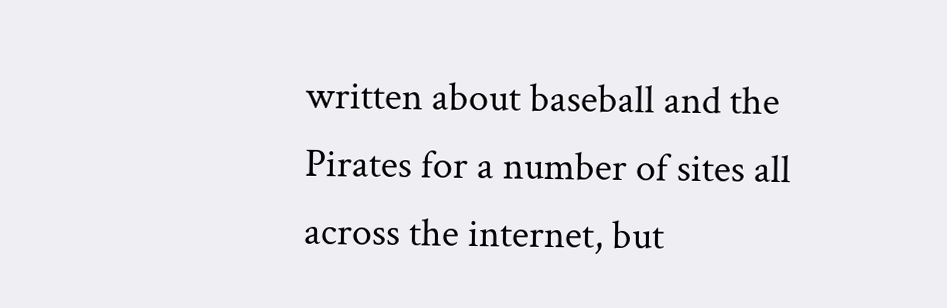written about baseball and the Pirates for a number of sites all across the internet, but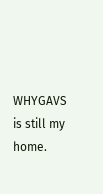WHYGAVS is still my home.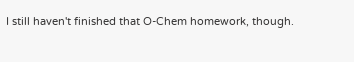I still haven't finished that O-Chem homework, though.